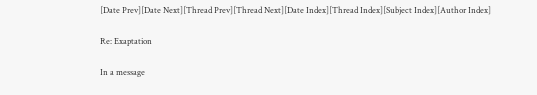[Date Prev][Date Next][Thread Prev][Thread Next][Date Index][Thread Index][Subject Index][Author Index]

Re: Exaptation

In a message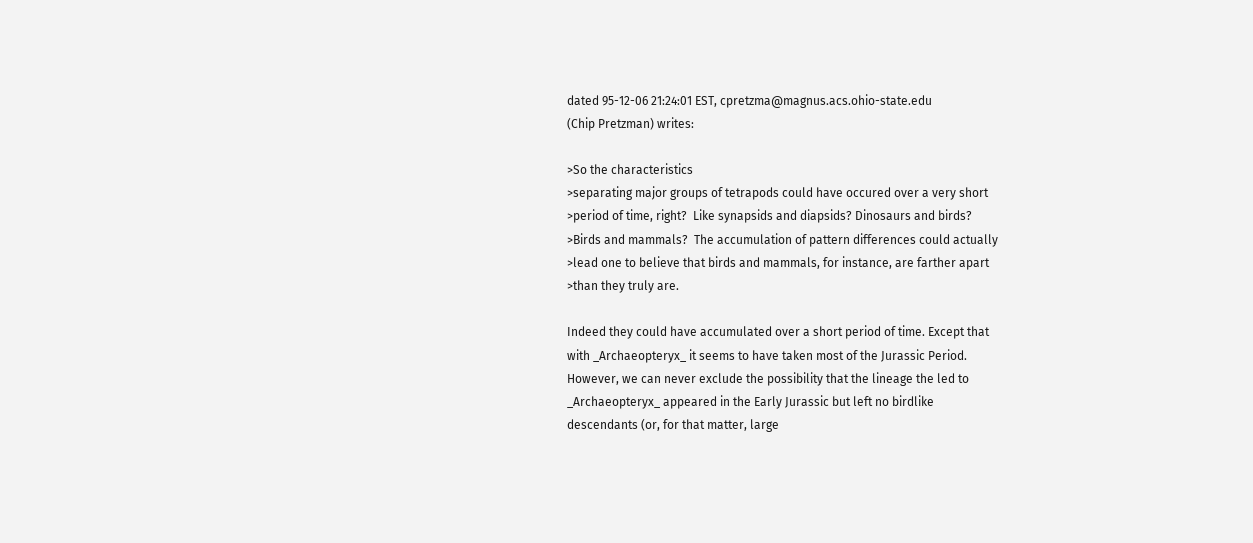dated 95-12-06 21:24:01 EST, cpretzma@magnus.acs.ohio-state.edu
(Chip Pretzman) writes:

>So the characteristics
>separating major groups of tetrapods could have occured over a very short
>period of time, right?  Like synapsids and diapsids? Dinosaurs and birds?
>Birds and mammals?  The accumulation of pattern differences could actually
>lead one to believe that birds and mammals, for instance, are farther apart
>than they truly are.

Indeed they could have accumulated over a short period of time. Except that
with _Archaeopteryx_ it seems to have taken most of the Jurassic Period.
However, we can never exclude the possibility that the lineage the led to
_Archaeopteryx_ appeared in the Early Jurassic but left no birdlike
descendants (or, for that matter, large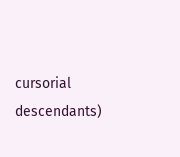cursorial descendants)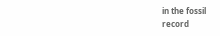in the fossil
record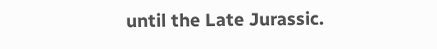until the Late Jurassic.